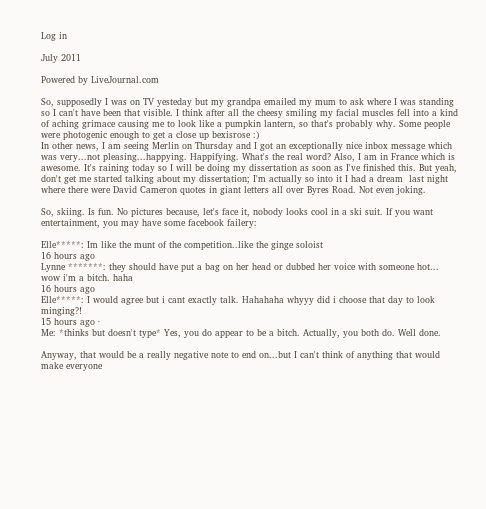Log in

July 2011

Powered by LiveJournal.com

So, supposedly I was on TV yesteday but my grandpa emailed my mum to ask where I was standing so I can't have been that visible. I think after all the cheesy smiling my facial muscles fell into a kind of aching grimace causing me to look like a pumpkin lantern, so that's probably why. Some people were photogenic enough to get a close up bexisrose :)
In other news, I am seeing Merlin on Thursday and I got an exceptionally nice inbox message which was very...not pleasing...happying. Happifying. What's the real word? Also, I am in France which is awesome. It's raining today so I will be doing my dissertation as soon as I've finished this. But yeah, don't get me started talking about my dissertation; I'm actually so into it I had a dream  last night where there were David Cameron quotes in giant letters all over Byres Road. Not even joking.

So, skiing. Is fun. No pictures because, let's face it, nobody looks cool in a ski suit. If you want entertainment, you may have some facebook failery:

Elle*****: Im like the munt of the competition..like the ginge soloist
16 hours ago
Lynne *******: they should have put a bag on her head or dubbed her voice with someone hot...
wow i'm a bitch. haha
16 hours ago
Elle*****: I would agree but i cant exactly talk. Hahahaha whyyy did i choose that day to look minging?!
15 hours ago ·
Me: *thinks but doesn't type* Yes, you do appear to be a bitch. Actually, you both do. Well done.

Anyway, that would be a really negative note to end on...but I can't think of anything that would make everyone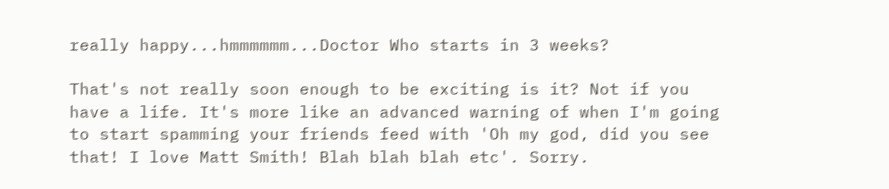really happy...hmmmmmm...Doctor Who starts in 3 weeks?

That's not really soon enough to be exciting is it? Not if you have a life. It's more like an advanced warning of when I'm going to start spamming your friends feed with 'Oh my god, did you see that! I love Matt Smith! Blah blah blah etc'. Sorry.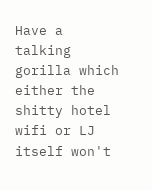Have a talking gorilla which either the shitty hotel wifi or LJ itself won't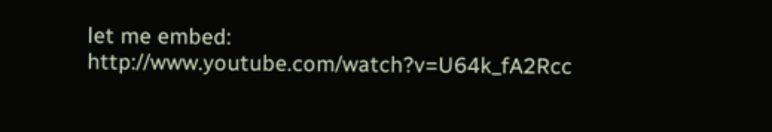let me embed: http://www.youtube.com/watch?v=U64k_fA2Rcc